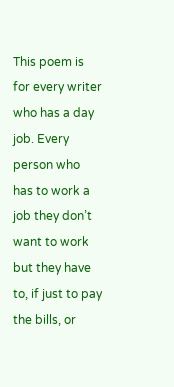This poem is for every writer who has a day job. Every person who has to work a job they don’t want to work but they have to, if just to pay the bills, or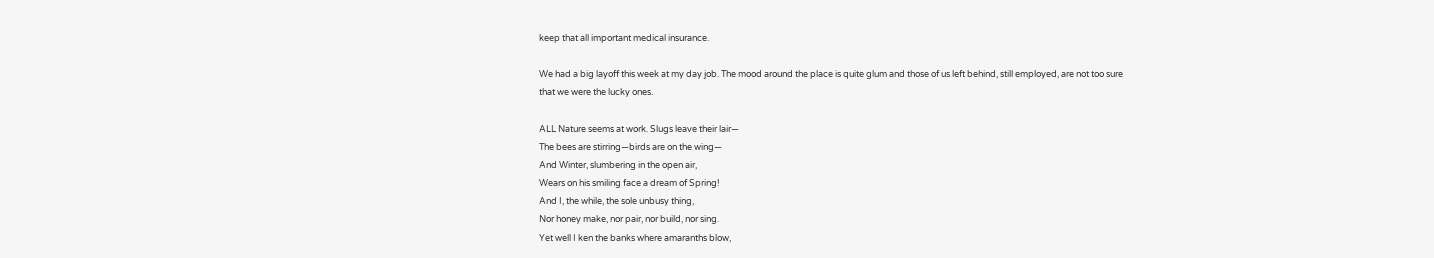keep that all important medical insurance.

We had a big layoff this week at my day job. The mood around the place is quite glum and those of us left behind, still employed, are not too sure that we were the lucky ones.

ALL Nature seems at work. Slugs leave their lair—
The bees are stirring—birds are on the wing—
And Winter, slumbering in the open air,
Wears on his smiling face a dream of Spring!
And I, the while, the sole unbusy thing,
Nor honey make, nor pair, nor build, nor sing.
Yet well I ken the banks where amaranths blow,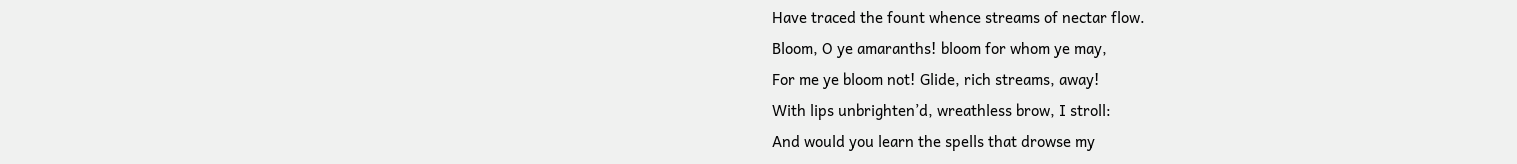Have traced the fount whence streams of nectar flow.
Bloom, O ye amaranths! bloom for whom ye may,
For me ye bloom not! Glide, rich streams, away!
With lips unbrighten’d, wreathless brow, I stroll:
And would you learn the spells that drowse my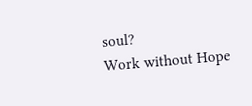soul?
Work without Hope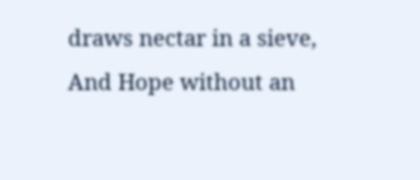draws nectar in a sieve,
And Hope without an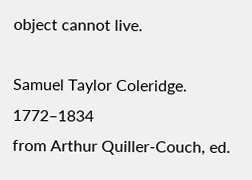object cannot live.

Samuel Taylor Coleridge. 1772–1834
from Arthur Quiller-Couch, ed.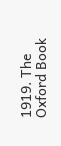1919. The Oxford Book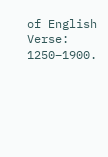of English Verse: 1250–1900.